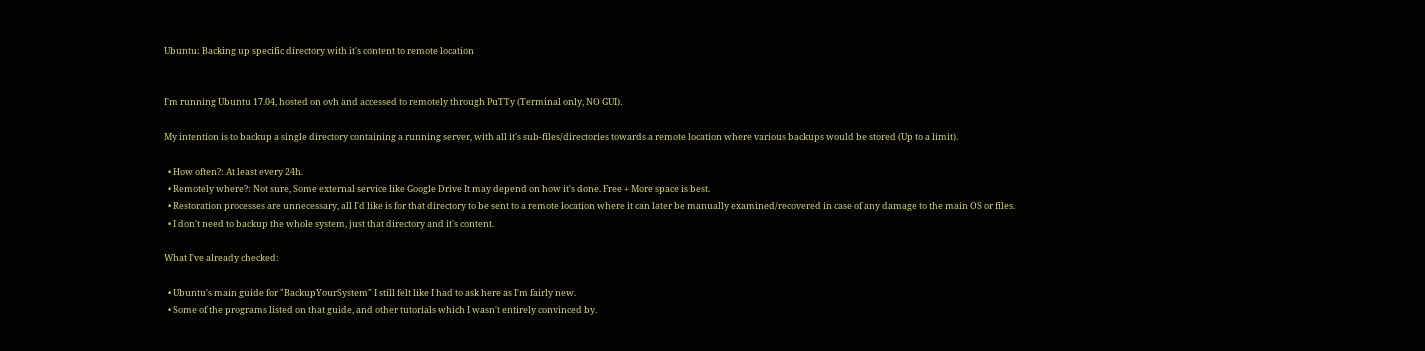Ubuntu: Backing up specific directory with it's content to remote location


I'm running Ubuntu 17.04, hosted on ovh and accessed to remotely through PuTTy (Terminal only, NO GUI).

My intention is to backup a single directory containing a running server, with all it's sub-files/directories towards a remote location where various backups would be stored (Up to a limit).

  • How often?: At least every 24h.
  • Remotely where?: Not sure, Some external service like Google Drive It may depend on how it's done. Free + More space is best.
  • Restoration processes are unnecessary, all I'd like is for that directory to be sent to a remote location where it can later be manually examined/recovered in case of any damage to the main OS or files.
  • I don't need to backup the whole system, just that directory and it's content.

What I've already checked:

  • Ubuntu's main guide for "BackupYourSystem" I still felt like I had to ask here as I'm fairly new.
  • Some of the programs listed on that guide, and other tutorials which I wasn't entirely convinced by.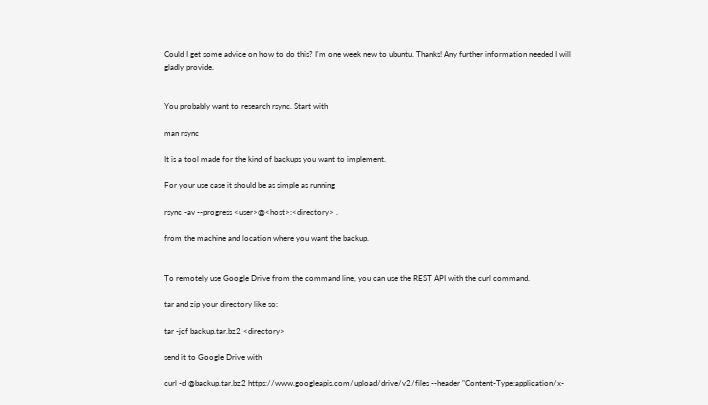Could I get some advice on how to do this? I'm one week new to ubuntu. Thanks! Any further information needed I will gladly provide.


You probably want to research rsync. Start with

man rsync

It is a tool made for the kind of backups you want to implement.

For your use case it should be as simple as running

rsync -av --progress <user>@<host>:<directory> .

from the machine and location where you want the backup.


To remotely use Google Drive from the command line, you can use the REST API with the curl command.

tar and zip your directory like so:

tar -jcf backup.tar.bz2 <directory>

send it to Google Drive with

curl -d @backup.tar.bz2 https://www.googleapis.com/upload/drive/v2/files --header "Content-Type:application/x-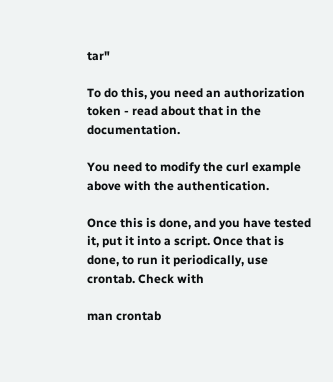tar"

To do this, you need an authorization token - read about that in the documentation.

You need to modify the curl example above with the authentication.

Once this is done, and you have tested it, put it into a script. Once that is done, to run it periodically, use crontab. Check with

man crontab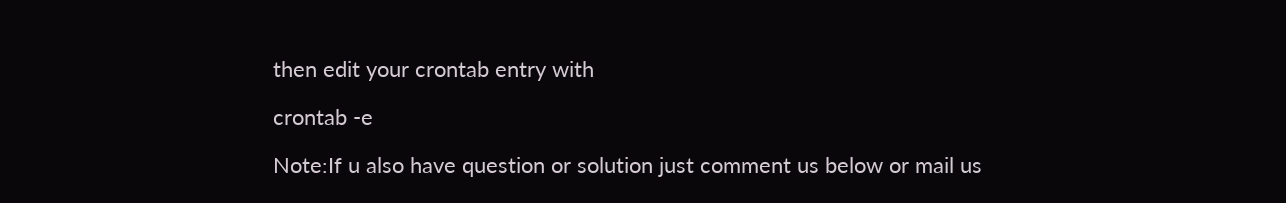then edit your crontab entry with

crontab -e

Note:If u also have question or solution just comment us below or mail us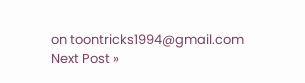on toontricks1994@gmail.com
Next Post »